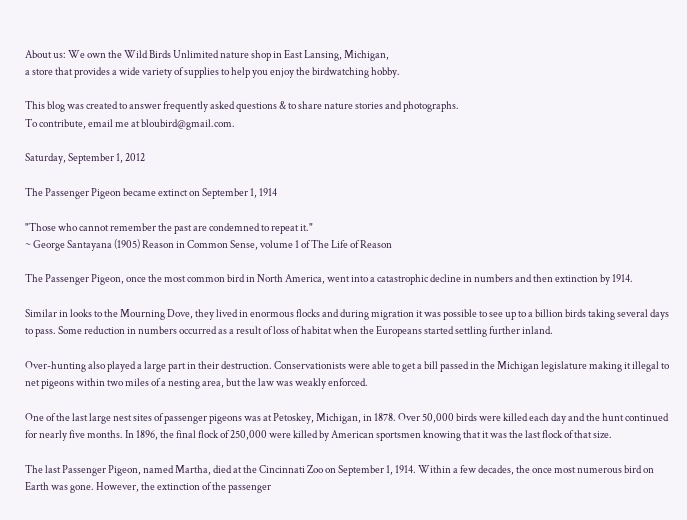About us: We own the Wild Birds Unlimited nature shop in East Lansing, Michigan,
a store that provides a wide variety of supplies to help you enjoy the birdwatching hobby.

This blog was created to answer frequently asked questions & to share nature stories and photographs.
To contribute, email me at bloubird@gmail.com.

Saturday, September 1, 2012

The Passenger Pigeon became extinct on September 1, 1914

"Those who cannot remember the past are condemned to repeat it."
~ George Santayana (1905) Reason in Common Sense, volume 1 of The Life of Reason

The Passenger Pigeon, once the most common bird in North America, went into a catastrophic decline in numbers and then extinction by 1914.

Similar in looks to the Mourning Dove, they lived in enormous flocks and during migration it was possible to see up to a billion birds taking several days to pass. Some reduction in numbers occurred as a result of loss of habitat when the Europeans started settling further inland.

Over-hunting also played a large part in their destruction. Conservationists were able to get a bill passed in the Michigan legislature making it illegal to net pigeons within two miles of a nesting area, but the law was weakly enforced.

One of the last large nest sites of passenger pigeons was at Petoskey, Michigan, in 1878. Over 50,000 birds were killed each day and the hunt continued for nearly five months. In 1896, the final flock of 250,000 were killed by American sportsmen knowing that it was the last flock of that size.

The last Passenger Pigeon, named Martha, died at the Cincinnati Zoo on September 1, 1914. Within a few decades, the once most numerous bird on Earth was gone. However, the extinction of the passenger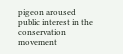pigeon aroused public interest in the conservation movement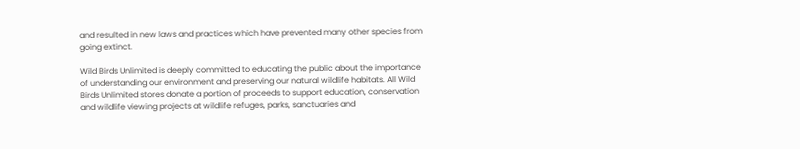and resulted in new laws and practices which have prevented many other species from going extinct.

Wild Birds Unlimited is deeply committed to educating the public about the importance of understanding our environment and preserving our natural wildlife habitats. All Wild Birds Unlimited stores donate a portion of proceeds to support education, conservation and wildlife viewing projects at wildlife refuges, parks, sanctuaries and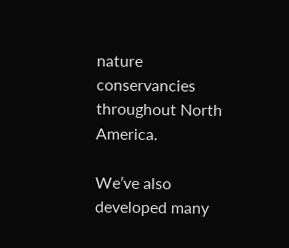nature conservancies throughout North America.

We’ve also developed many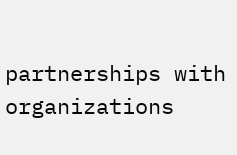partnerships with organizations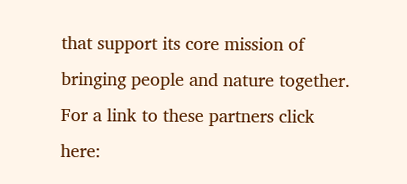that support its core mission of bringing people and nature together. For a link to these partners click here: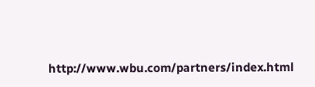http://www.wbu.com/partners/index.html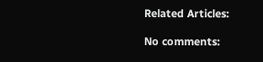Related Articles:

No comments: